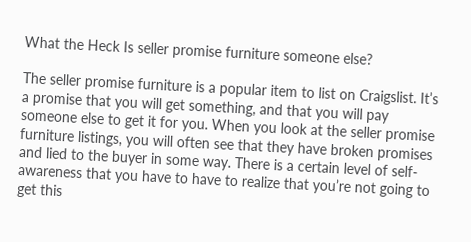What the Heck Is seller promise furniture someone else?

The seller promise furniture is a popular item to list on Craigslist. It’s a promise that you will get something, and that you will pay someone else to get it for you. When you look at the seller promise furniture listings, you will often see that they have broken promises and lied to the buyer in some way. There is a certain level of self-awareness that you have to have to realize that you’re not going to get this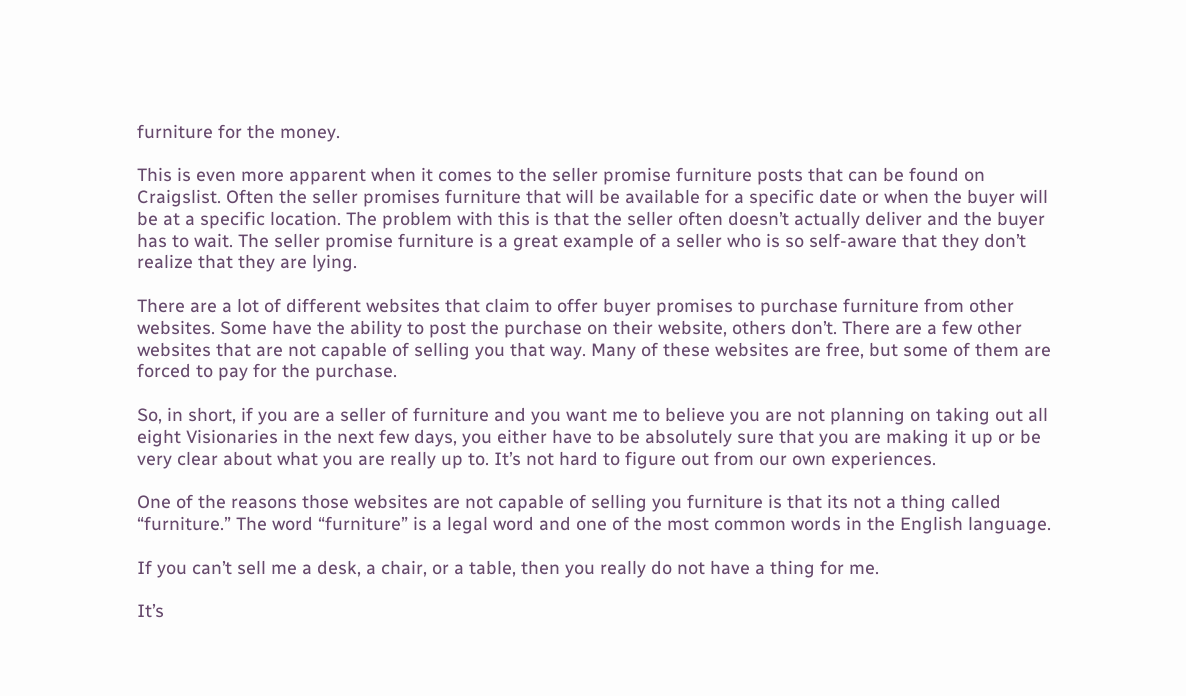furniture for the money.

This is even more apparent when it comes to the seller promise furniture posts that can be found on Craigslist. Often the seller promises furniture that will be available for a specific date or when the buyer will be at a specific location. The problem with this is that the seller often doesn’t actually deliver and the buyer has to wait. The seller promise furniture is a great example of a seller who is so self-aware that they don’t realize that they are lying.

There are a lot of different websites that claim to offer buyer promises to purchase furniture from other websites. Some have the ability to post the purchase on their website, others don’t. There are a few other websites that are not capable of selling you that way. Many of these websites are free, but some of them are forced to pay for the purchase.

So, in short, if you are a seller of furniture and you want me to believe you are not planning on taking out all eight Visionaries in the next few days, you either have to be absolutely sure that you are making it up or be very clear about what you are really up to. It’s not hard to figure out from our own experiences.

One of the reasons those websites are not capable of selling you furniture is that its not a thing called “furniture.” The word “furniture” is a legal word and one of the most common words in the English language.

If you can’t sell me a desk, a chair, or a table, then you really do not have a thing for me.

It’s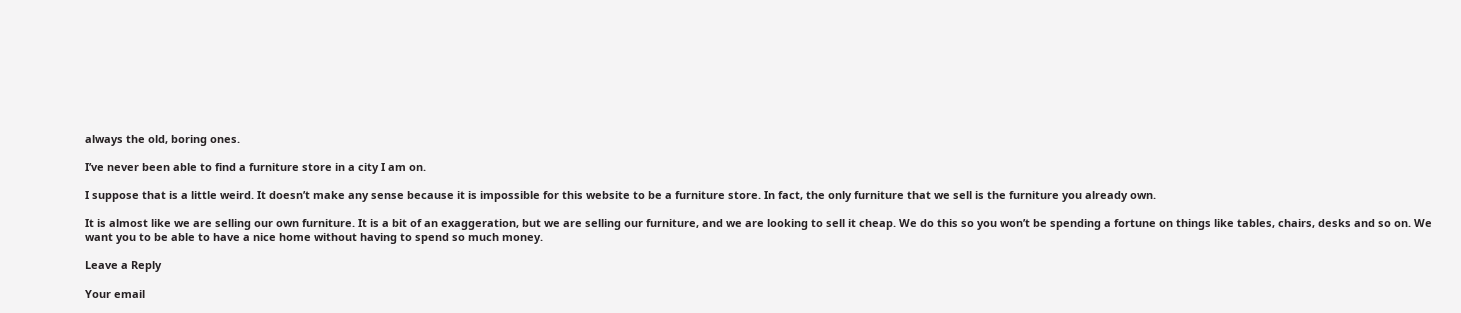always the old, boring ones.

I’ve never been able to find a furniture store in a city I am on.

I suppose that is a little weird. It doesn’t make any sense because it is impossible for this website to be a furniture store. In fact, the only furniture that we sell is the furniture you already own.

It is almost like we are selling our own furniture. It is a bit of an exaggeration, but we are selling our furniture, and we are looking to sell it cheap. We do this so you won’t be spending a fortune on things like tables, chairs, desks and so on. We want you to be able to have a nice home without having to spend so much money.

Leave a Reply

Your email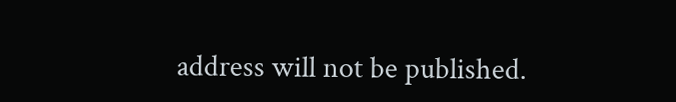address will not be published.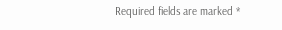Required fields are marked *